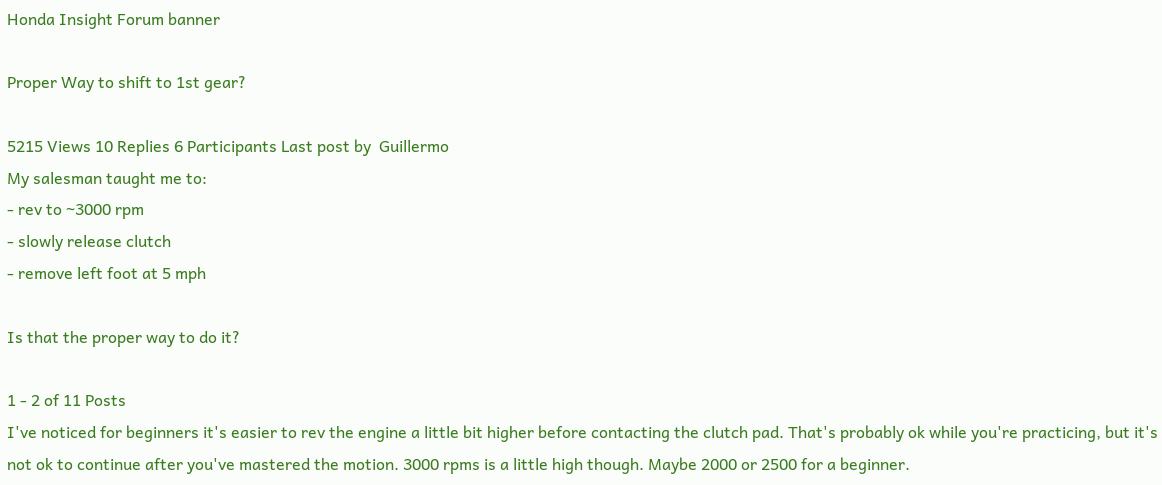Honda Insight Forum banner

Proper Way to shift to 1st gear?

5215 Views 10 Replies 6 Participants Last post by  Guillermo
My salesman taught me to:
- rev to ~3000 rpm
- slowly release clutch
- remove left foot at 5 mph

Is that the proper way to do it?

1 - 2 of 11 Posts
I've noticed for beginners it's easier to rev the engine a little bit higher before contacting the clutch pad. That's probably ok while you're practicing, but it's not ok to continue after you've mastered the motion. 3000 rpms is a little high though. Maybe 2000 or 2500 for a beginner.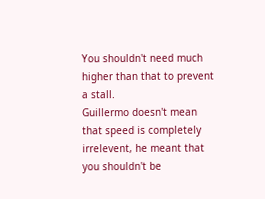You shouldn't need much higher than that to prevent a stall.
Guillermo doesn't mean that speed is completely irrelevent, he meant that you shouldn't be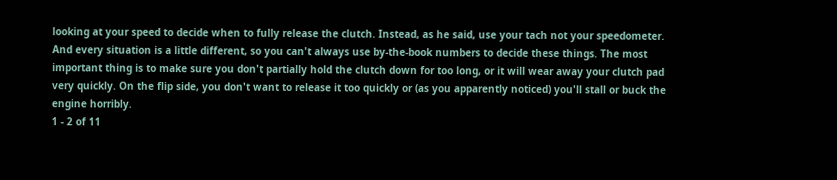looking at your speed to decide when to fully release the clutch. Instead, as he said, use your tach not your speedometer. And every situation is a little different, so you can't always use by-the-book numbers to decide these things. The most important thing is to make sure you don't partially hold the clutch down for too long, or it will wear away your clutch pad very quickly. On the flip side, you don't want to release it too quickly or (as you apparently noticed) you'll stall or buck the engine horribly.
1 - 2 of 11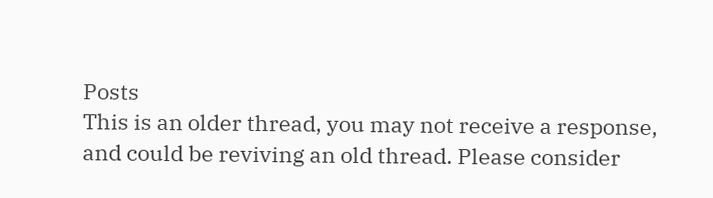Posts
This is an older thread, you may not receive a response, and could be reviving an old thread. Please consider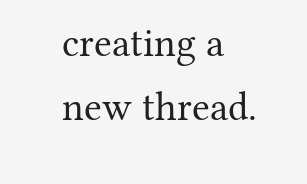creating a new thread.